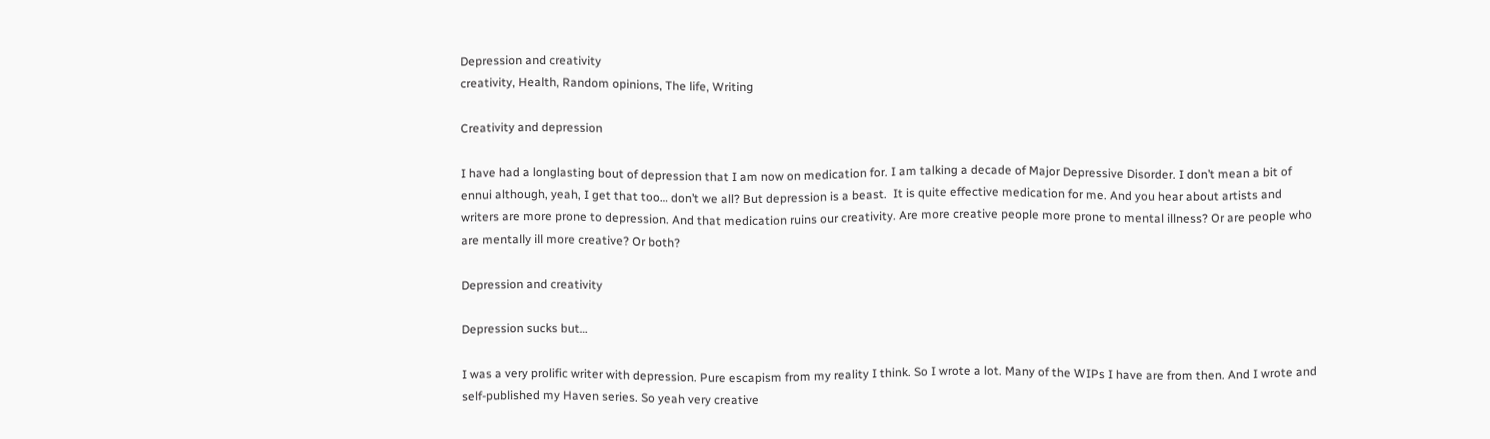Depression and creativity
creativity, Health, Random opinions, The life, Writing

Creativity and depression

I have had a longlasting bout of depression that I am now on medication for. I am talking a decade of Major Depressive Disorder. I don’t mean a bit of ennui although, yeah, I get that too… don’t we all? But depression is a beast.  It is quite effective medication for me. And you hear about artists and writers are more prone to depression. And that medication ruins our creativity. Are more creative people more prone to mental illness? Or are people who are mentally ill more creative? Or both?

Depression and creativity

Depression sucks but…

I was a very prolific writer with depression. Pure escapism from my reality I think. So I wrote a lot. Many of the WIPs I have are from then. And I wrote and self-published my Haven series. So yeah very creative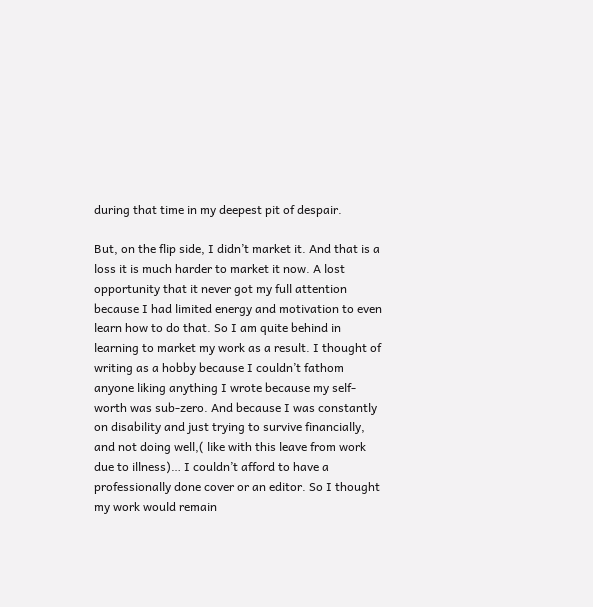during that time in my deepest pit of despair.

But, on the flip side, I didn’t market it. And that is a loss it is much harder to market it now. A lost opportunity that it never got my full attention because I had limited energy and motivation to even learn how to do that. So I am quite behind in learning to market my work as a result. I thought of writing as a hobby because I couldn’t fathom anyone liking anything I wrote because my self-worth was sub-zero. And because I was constantly on disability and just trying to survive financially, and not doing well,( like with this leave from work due to illness)… I couldn’t afford to have a professionally done cover or an editor. So I thought my work would remain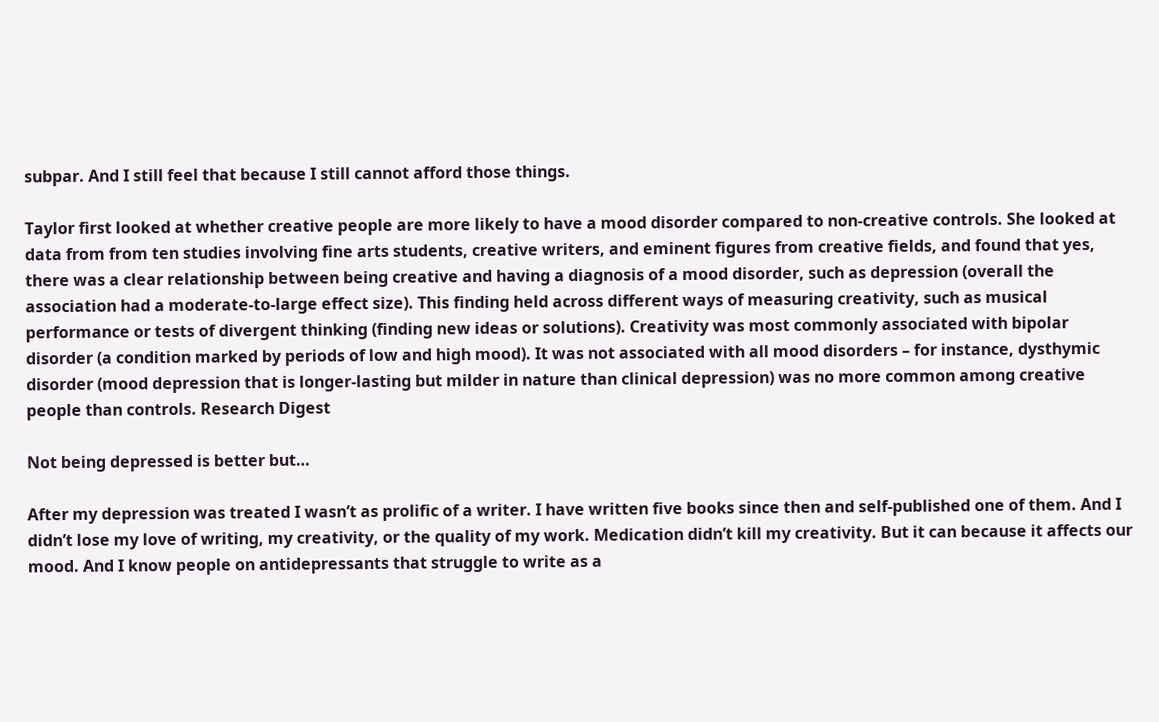subpar. And I still feel that because I still cannot afford those things.

Taylor first looked at whether creative people are more likely to have a mood disorder compared to non-creative controls. She looked at data from from ten studies involving fine arts students, creative writers, and eminent figures from creative fields, and found that yes, there was a clear relationship between being creative and having a diagnosis of a mood disorder, such as depression (overall the association had a moderate-to-large effect size). This finding held across different ways of measuring creativity, such as musical performance or tests of divergent thinking (finding new ideas or solutions). Creativity was most commonly associated with bipolar disorder (a condition marked by periods of low and high mood). It was not associated with all mood disorders – for instance, dysthymic disorder (mood depression that is longer-lasting but milder in nature than clinical depression) was no more common among creative people than controls. Research Digest

Not being depressed is better but…

After my depression was treated I wasn’t as prolific of a writer. I have written five books since then and self-published one of them. And I didn’t lose my love of writing, my creativity, or the quality of my work. Medication didn’t kill my creativity. But it can because it affects our mood. And I know people on antidepressants that struggle to write as a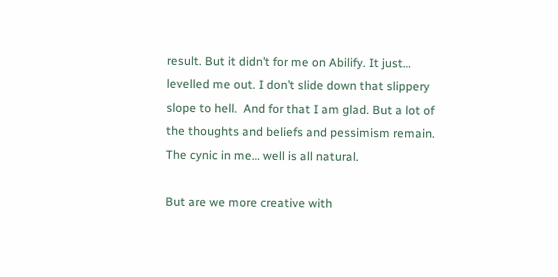result. But it didn’t for me on Abilify. It just… levelled me out. I don’t slide down that slippery slope to hell.  And for that I am glad. But a lot of the thoughts and beliefs and pessimism remain. The cynic in me… well is all natural.

But are we more creative with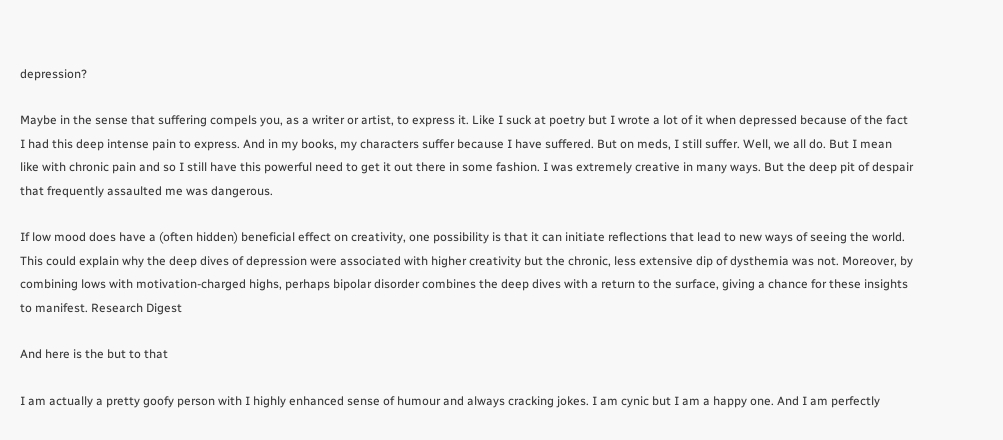depression?

Maybe in the sense that suffering compels you, as a writer or artist, to express it. Like I suck at poetry but I wrote a lot of it when depressed because of the fact I had this deep intense pain to express. And in my books, my characters suffer because I have suffered. But on meds, I still suffer. Well, we all do. But I mean like with chronic pain and so I still have this powerful need to get it out there in some fashion. I was extremely creative in many ways. But the deep pit of despair that frequently assaulted me was dangerous.

If low mood does have a (often hidden) beneficial effect on creativity, one possibility is that it can initiate reflections that lead to new ways of seeing the world. This could explain why the deep dives of depression were associated with higher creativity but the chronic, less extensive dip of dysthemia was not. Moreover, by combining lows with motivation-charged highs, perhaps bipolar disorder combines the deep dives with a return to the surface, giving a chance for these insights to manifest. Research Digest

And here is the but to that

I am actually a pretty goofy person with I highly enhanced sense of humour and always cracking jokes. I am cynic but I am a happy one. And I am perfectly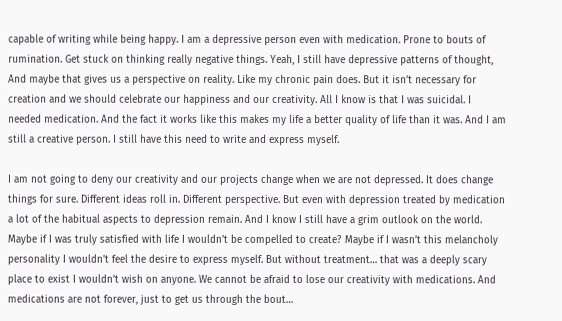capable of writing while being happy. I am a depressive person even with medication. Prone to bouts of rumination. Get stuck on thinking really negative things. Yeah, I still have depressive patterns of thought, And maybe that gives us a perspective on reality. Like my chronic pain does. But it isn’t necessary for creation and we should celebrate our happiness and our creativity. All I know is that I was suicidal. I needed medication. And the fact it works like this makes my life a better quality of life than it was. And I am still a creative person. I still have this need to write and express myself.

I am not going to deny our creativity and our projects change when we are not depressed. It does change things for sure. Different ideas roll in. Different perspective. But even with depression treated by medication a lot of the habitual aspects to depression remain. And I know I still have a grim outlook on the world. Maybe if I was truly satisfied with life I wouldn’t be compelled to create? Maybe if I wasn’t this melancholy personality I wouldn’t feel the desire to express myself. But without treatment… that was a deeply scary place to exist I wouldn’t wish on anyone. We cannot be afraid to lose our creativity with medications. And medications are not forever, just to get us through the bout…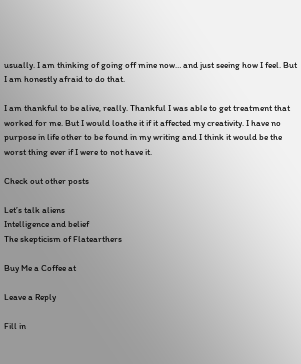usually. I am thinking of going off mine now… and just seeing how I feel. But I am honestly afraid to do that.

I am thankful to be alive, really. Thankful I was able to get treatment that worked for me. But I would loathe it if it affected my creativity. I have no purpose in life other to be found in my writing and I think it would be the worst thing ever if I were to not have it.

Check out other posts

Let’s talk aliens
Intelligence and belief
The skepticism of Flatearthers

Buy Me a Coffee at

Leave a Reply

Fill in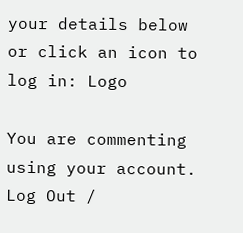your details below or click an icon to log in: Logo

You are commenting using your account. Log Out /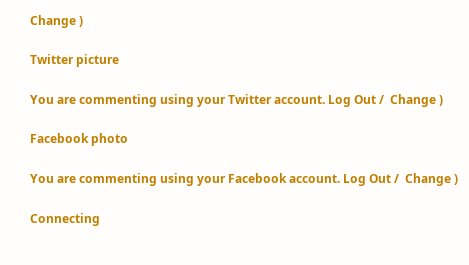Change )

Twitter picture

You are commenting using your Twitter account. Log Out /  Change )

Facebook photo

You are commenting using your Facebook account. Log Out /  Change )

Connecting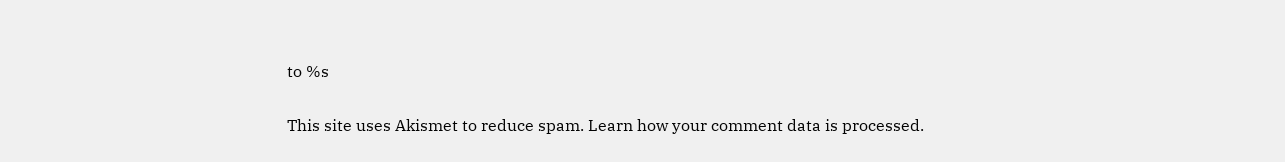to %s

This site uses Akismet to reduce spam. Learn how your comment data is processed.